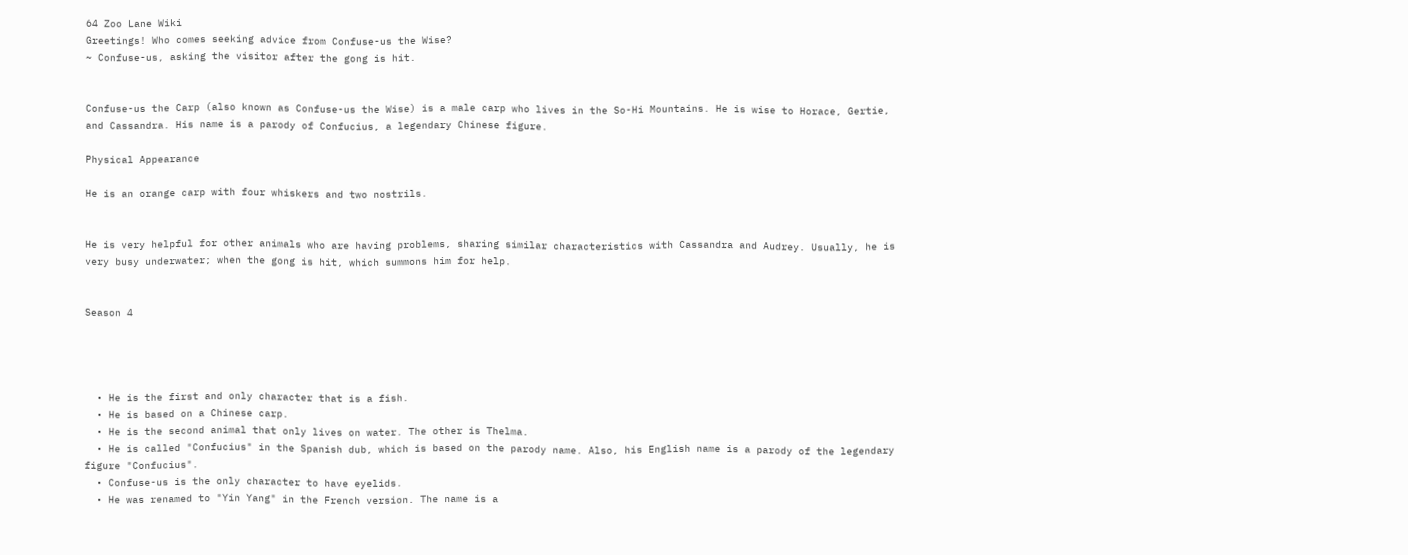64 Zoo Lane Wiki
Greetings! Who comes seeking advice from Confuse-us the Wise?
~ Confuse-us, asking the visitor after the gong is hit.


Confuse-us the Carp (also known as Confuse-us the Wise) is a male carp who lives in the So-Hi Mountains. He is wise to Horace, Gertie, and Cassandra. His name is a parody of Confucius, a legendary Chinese figure.

Physical Appearance

He is an orange carp with four whiskers and two nostrils.


He is very helpful for other animals who are having problems, sharing similar characteristics with Cassandra and Audrey. Usually, he is very busy underwater; when the gong is hit, which summons him for help.


Season 4




  • He is the first and only character that is a fish.
  • He is based on a Chinese carp.
  • He is the second animal that only lives on water. The other is Thelma.
  • He is called "Confucius" in the Spanish dub, which is based on the parody name. Also, his English name is a parody of the legendary figure "Confucius".
  • Confuse-us is the only character to have eyelids.
  • He was renamed to "Yin Yang" in the French version. The name is a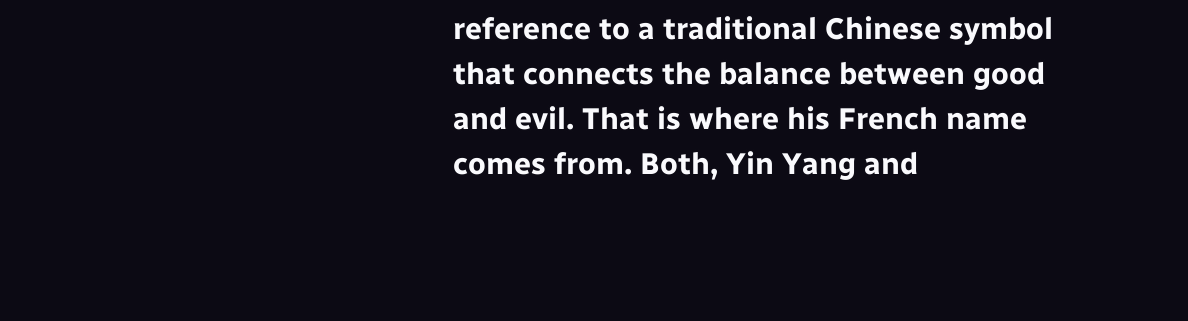reference to a traditional Chinese symbol that connects the balance between good and evil. That is where his French name comes from. Both, Yin Yang and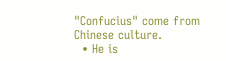"Confucius" come from Chinese culture.
  • He is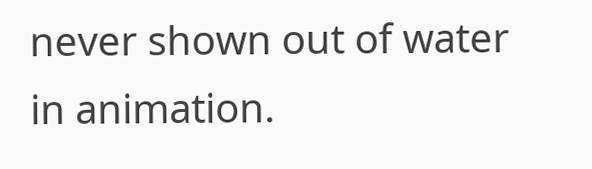never shown out of water in animation.